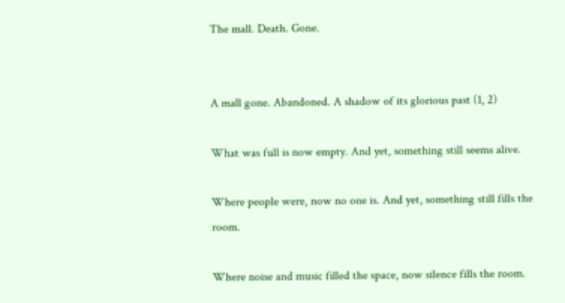The mall. Death. Gone.


A mall gone. Abandoned. A shadow of its glorious past (1, 2)

What was full is now empty. And yet, something still seems alive.

Where people were, now no one is. And yet, something still fills the room.

Where noise and music filled the space, now silence fills the room.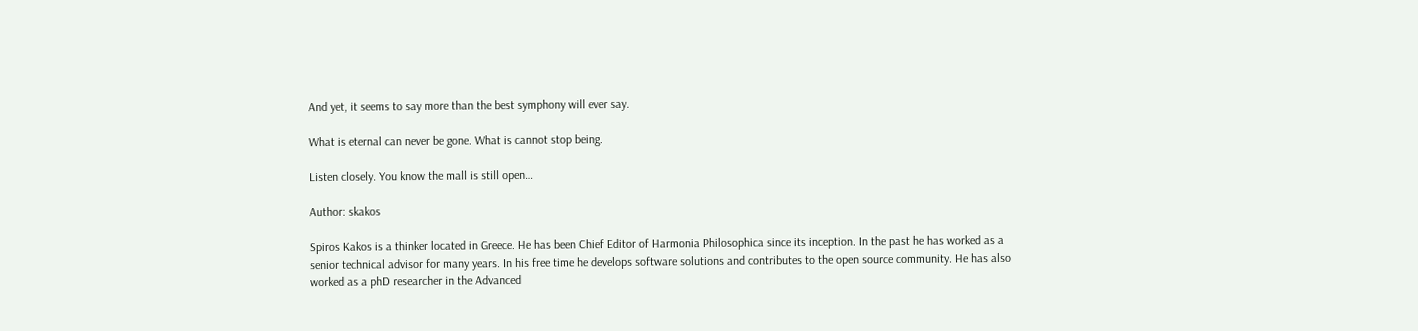And yet, it seems to say more than the best symphony will ever say.

What is eternal can never be gone. What is cannot stop being.

Listen closely. You know the mall is still open…

Author: skakos

Spiros Kakos is a thinker located in Greece. He has been Chief Editor of Harmonia Philosophica since its inception. In the past he has worked as a senior technical advisor for many years. In his free time he develops software solutions and contributes to the open source community. He has also worked as a phD researcher in the Advanced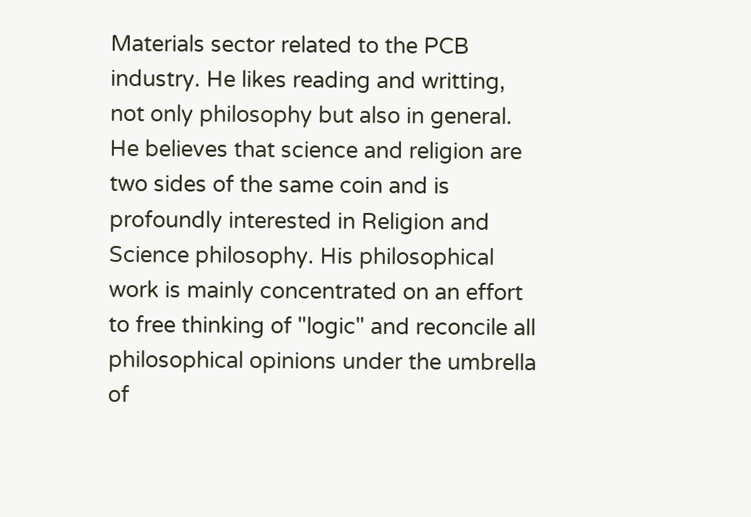Materials sector related to the PCB industry. He likes reading and writting, not only philosophy but also in general. He believes that science and religion are two sides of the same coin and is profoundly interested in Religion and Science philosophy. His philosophical work is mainly concentrated on an effort to free thinking of "logic" and reconcile all philosophical opinions under the umbrella of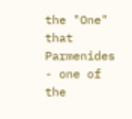the "One" that Parmenides - one of the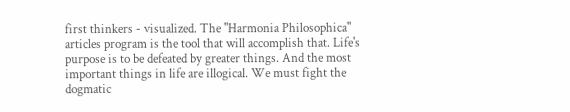first thinkers - visualized. The "Harmonia Philosophica" articles program is the tool that will accomplish that. Life's purpose is to be defeated by greater things. And the most important things in life are illogical. We must fight the dogmatic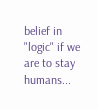belief in "logic" if we are to stay humans...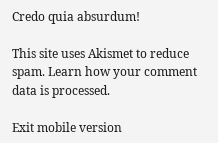Credo quia absurdum!

This site uses Akismet to reduce spam. Learn how your comment data is processed.

Exit mobile version